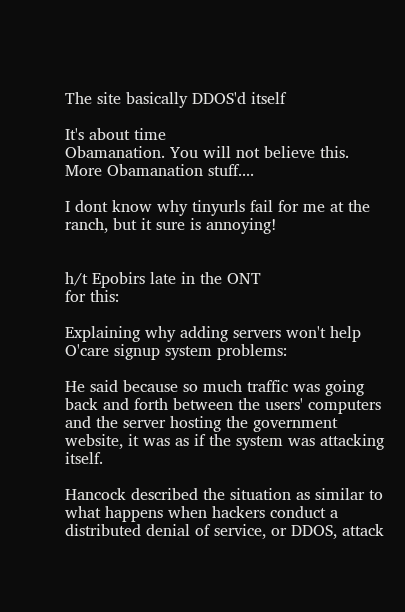The site basically DDOS'd itself

It's about time
Obamanation. You will not believe this.
More Obamanation stuff....

I dont know why tinyurls fail for me at the ranch, but it sure is annoying!


h/t Epobirs late in the ONT
for this:

Explaining why adding servers won't help O'care signup system problems:

He said because so much traffic was going back and forth between the users' computers and the server hosting the government website, it was as if the system was attacking itself.

Hancock described the situation as similar to what happens when hackers conduct a distributed denial of service, or DDOS, attack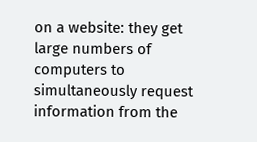on a website: they get large numbers of computers to simultaneously request information from the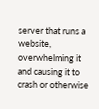server that runs a website, overwhelming it and causing it to crash or otherwise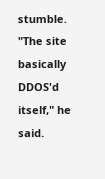stumble. "The site basically DDOS'd itself," he said.